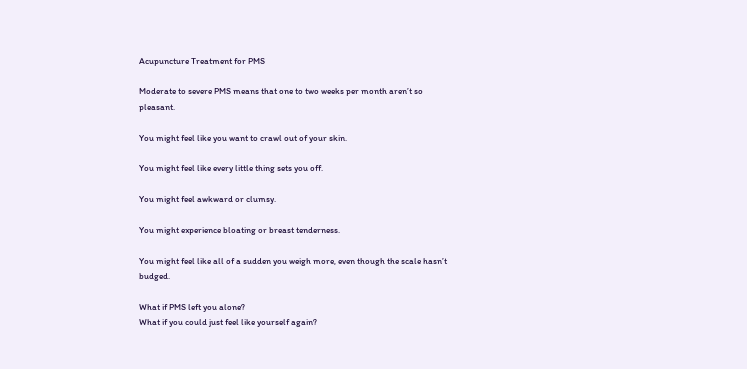Acupuncture Treatment for PMS

Moderate to severe PMS means that one to two weeks per month aren’t so pleasant.

You might feel like you want to crawl out of your skin.

You might feel like every little thing sets you off.

You might feel awkward or clumsy.

You might experience bloating or breast tenderness.

You might feel like all of a sudden you weigh more, even though the scale hasn’t budged.

What if PMS left you alone?
What if you could just feel like yourself again?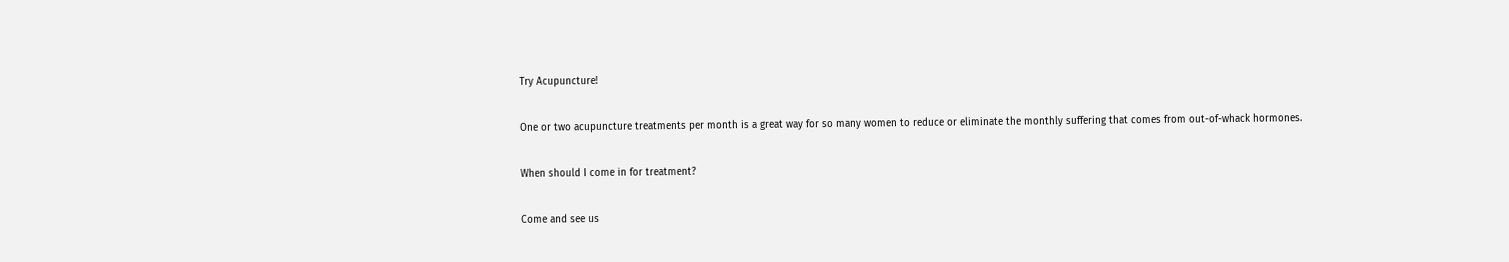Try Acupuncture!

One or two acupuncture treatments per month is a great way for so many women to reduce or eliminate the monthly suffering that comes from out-of-whack hormones.

When should I come in for treatment?

Come and see us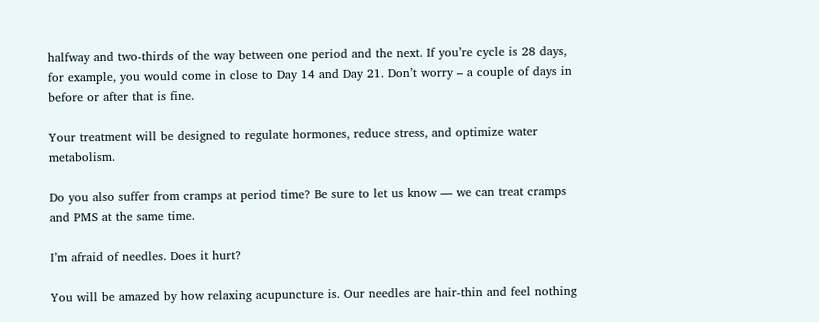halfway and two-thirds of the way between one period and the next. If you’re cycle is 28 days, for example, you would come in close to Day 14 and Day 21. Don’t worry – a couple of days in before or after that is fine.

Your treatment will be designed to regulate hormones, reduce stress, and optimize water metabolism.

Do you also suffer from cramps at period time? Be sure to let us know — we can treat cramps and PMS at the same time.

I’m afraid of needles. Does it hurt?

You will be amazed by how relaxing acupuncture is. Our needles are hair-thin and feel nothing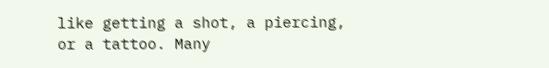like getting a shot, a piercing, or a tattoo. Many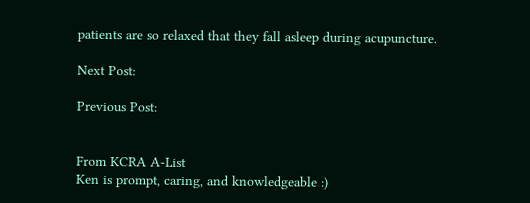patients are so relaxed that they fall asleep during acupuncture.

Next Post:

Previous Post:


From KCRA A-List
Ken is prompt, caring, and knowledgeable :)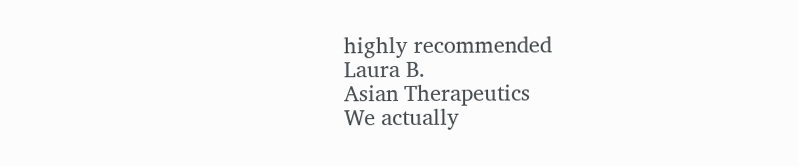highly recommended
Laura B.
Asian Therapeutics
We actually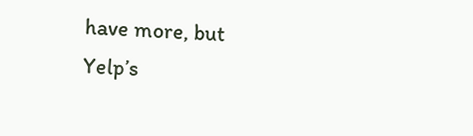have more, but
Yelp’s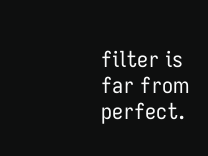filter is far from perfect.